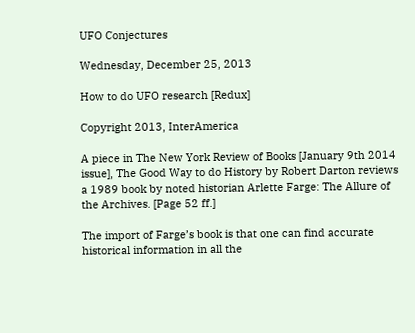UFO Conjectures

Wednesday, December 25, 2013

How to do UFO research [Redux]

Copyright 2013, InterAmerica

A piece in The New York Review of Books [January 9th 2014 issue], The Good Way to do History by Robert Darton reviews a 1989 book by noted historian Arlette Farge: The Allure of the Archives. [Page 52 ff.]

The import of Farge’s book is that one can find accurate historical information in all the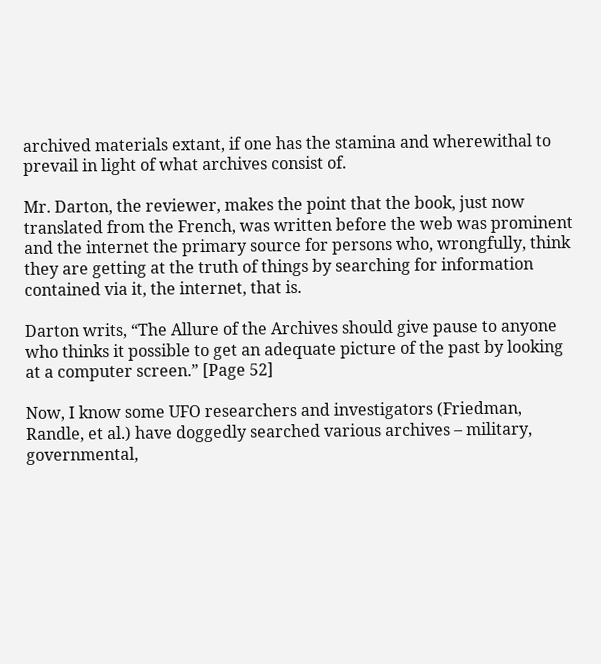archived materials extant, if one has the stamina and wherewithal to prevail in light of what archives consist of.

Mr. Darton, the reviewer, makes the point that the book, just now translated from the French, was written before the web was prominent and the internet the primary source for persons who, wrongfully, think they are getting at the truth of things by searching for information contained via it, the internet, that is.

Darton writs, “The Allure of the Archives should give pause to anyone who thinks it possible to get an adequate picture of the past by looking at a computer screen.” [Page 52]

Now, I know some UFO researchers and investigators (Friedman, Randle, et al.) have doggedly searched various archives – military, governmental,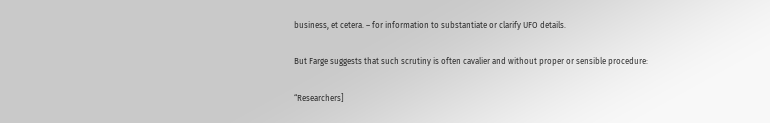business, et cetera. – for information to substantiate or clarify UFO details.

But Farge suggests that such scrutiny is often cavalier and without proper or sensible procedure:

“Researchers]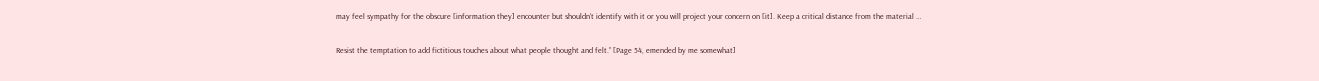may feel sympathy for the obscure [information they] encounter but shouldn’t identify with it or you will project your concern on [it]. Keep a critical distance from the material …

Resist the temptation to add fictitious touches about what people thought and felt.” [Page 54, emended by me somewhat]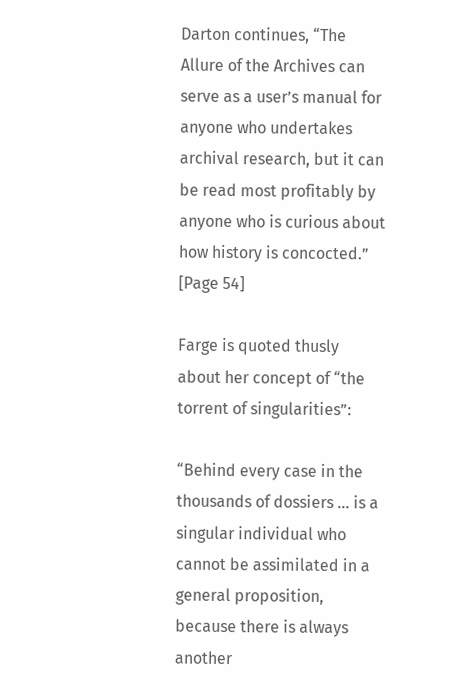Darton continues, “The Allure of the Archives can serve as a user’s manual for anyone who undertakes archival research, but it can be read most profitably by anyone who is curious about how history is concocted.” [Page 54]

Farge is quoted thusly about her concept of “the torrent of singularities”:

“Behind every case in the thousands of dossiers … is a singular individual who cannot be assimilated in a general proposition, because there is always another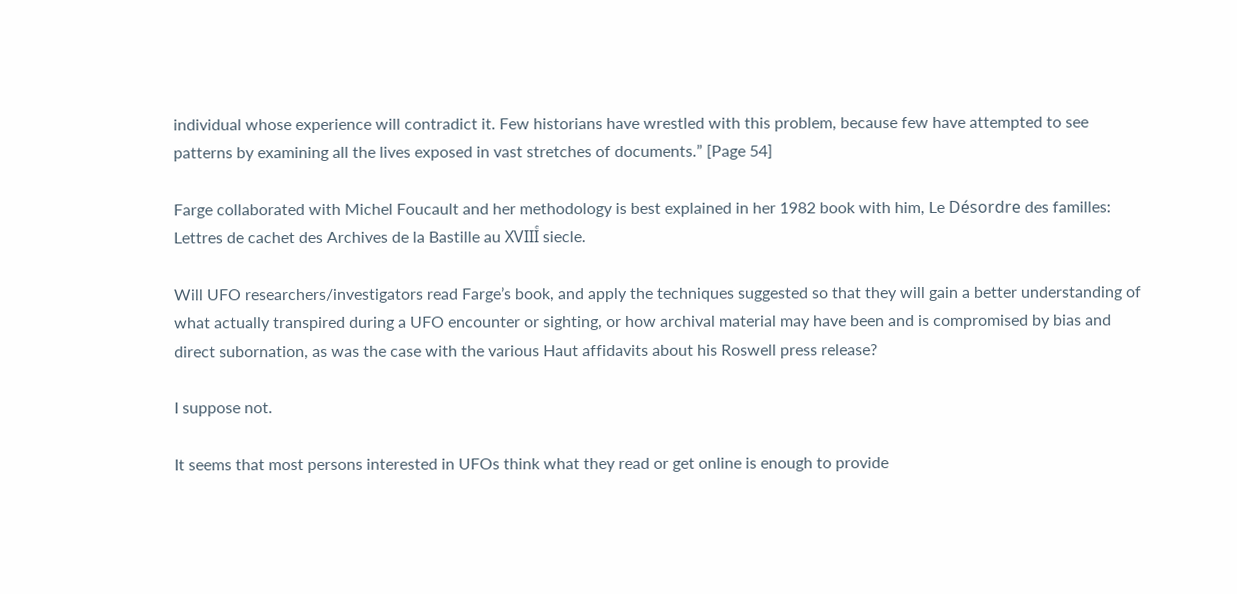individual whose experience will contradict it. Few historians have wrestled with this problem, because few have attempted to see patterns by examining all the lives exposed in vast stretches of documents.” [Page 54]

Farge collaborated with Michel Foucault and her methodology is best explained in her 1982 book with him, Le Désordre des familles: Lettres de cachet des Archives de la Bastille au XVIIIͤ siecle.

Will UFO researchers/investigators read Farge’s book, and apply the techniques suggested so that they will gain a better understanding of what actually transpired during a UFO encounter or sighting, or how archival material may have been and is compromised by bias and direct subornation, as was the case with the various Haut affidavits about his Roswell press release?

I suppose not.

It seems that most persons interested in UFOs think what they read or get online is enough to provide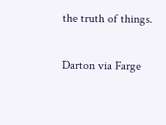the truth of things.

Darton via Farge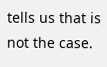tells us that is not the case.